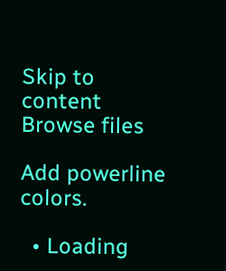Skip to content
Browse files

Add powerline colors.

  • Loading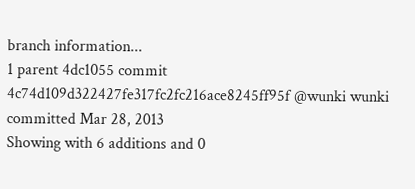branch information...
1 parent 4dc1055 commit 4c74d109d322427fe317fc2fc216ace8245ff95f @wunki wunki committed Mar 28, 2013
Showing with 6 additions and 0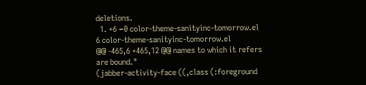deletions.
  1. +6 −0 color-theme-sanityinc-tomorrow.el
6 color-theme-sanityinc-tomorrow.el
@@ -465,6 +465,12 @@ names to which it refers are bound."
(jabber-activity-face ((,class (:foreground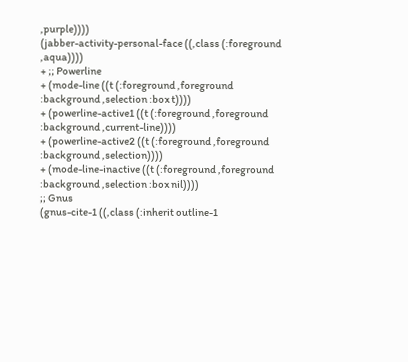,purple))))
(jabber-activity-personal-face ((,class (:foreground ,aqua))))
+ ;; Powerline
+ (mode-line ((t (:foreground ,foreground :background ,selection :box t))))
+ (powerline-active1 ((t (:foreground ,foreground :background ,current-line))))
+ (powerline-active2 ((t (:foreground ,foreground :background ,selection))))
+ (mode-line-inactive ((t (:foreground ,foreground :background ,selection :box nil))))
;; Gnus
(gnus-cite-1 ((,class (:inherit outline-1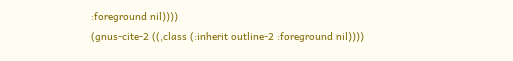:foreground nil))))
(gnus-cite-2 ((,class (:inherit outline-2 :foreground nil))))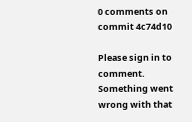0 comments on commit 4c74d10

Please sign in to comment.
Something went wrong with that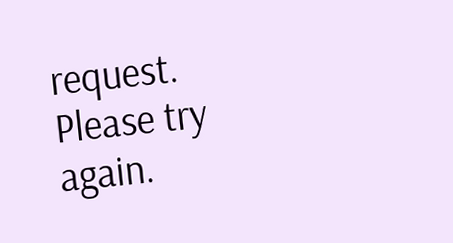request. Please try again.